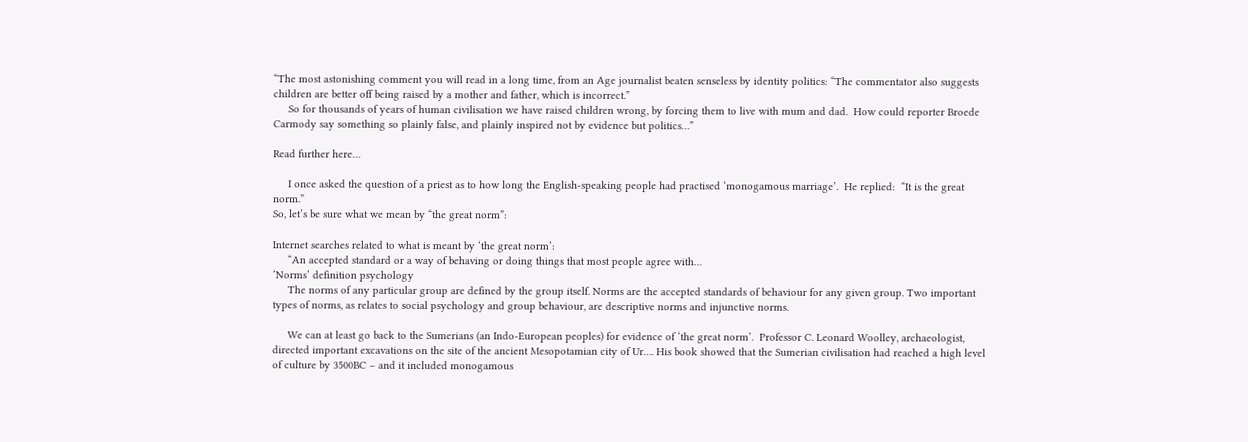“The most astonishing comment you will read in a long time, from an Age journalist beaten senseless by identity politics: “The commentator also suggests children are better off being raised by a mother and father, which is incorrect.”
     So for thousands of years of human civilisation we have raised children wrong, by forcing them to live with mum and dad.  How could reporter Broede Carmody say something so plainly false, and plainly inspired not by evidence but politics…”

Read further here…

     I once asked the question of a priest as to how long the English-speaking people had practised ‘monogamous marriage’.  He replied:  “It is the great norm.”
So, let’s be sure what we mean by “the great norm”:

Internet searches related to what is meant by ‘the great norm’:
     “An accepted standard or a way of behaving or doing things that most people agree with…
‘Norms’ definition psychology
     The norms of any particular group are defined by the group itself. Norms are the accepted standards of behaviour for any given group. Two important types of norms, as relates to social psychology and group behaviour, are descriptive norms and injunctive norms.

     We can at least go back to the Sumerians (an Indo-European peoples) for evidence of ‘the great norm’.  Professor C. Leonard Woolley, archaeologist, directed important excavations on the site of the ancient Mesopotamian city of Ur…. His book showed that the Sumerian civilisation had reached a high level of culture by 3500BC – and it included monogamous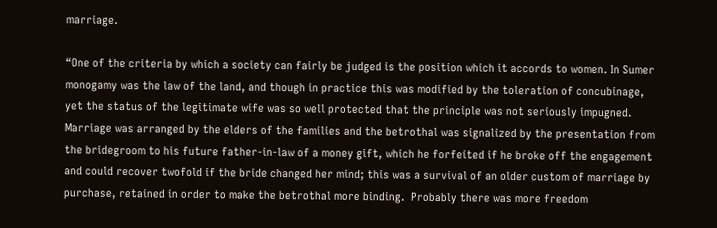marriage.

“One of the criteria by which a society can fairly be judged is the position which it accords to women. In Sumer monogamy was the law of the land, and though in practice this was modified by the toleration of concubinage, yet the status of the legitimate wife was so well protected that the principle was not seriously impugned.
Marriage was arranged by the elders of the families and the betrothal was signalized by the presentation from the bridegroom to his future father-in-law of a money gift, which he forfeited if he broke off the engagement and could recover twofold if the bride changed her mind; this was a survival of an older custom of marriage by purchase, retained in order to make the betrothal more binding.  Probably there was more freedom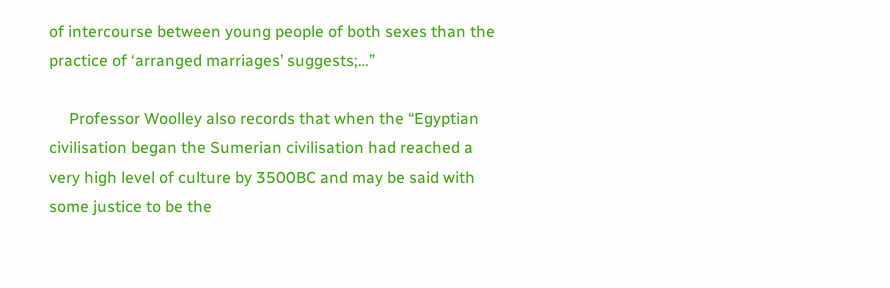of intercourse between young people of both sexes than the practice of ‘arranged marriages’ suggests;…”

     Professor Woolley also records that when the “Egyptian civilisation began the Sumerian civilisation had reached a very high level of culture by 3500BC and may be said with some justice to be the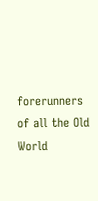forerunners of all the Old World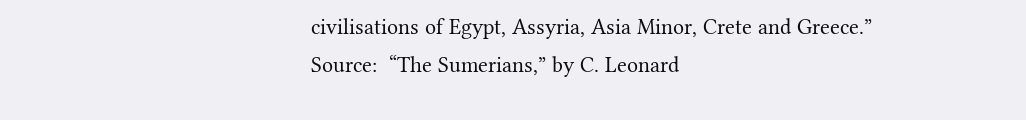civilisations of Egypt, Assyria, Asia Minor, Crete and Greece.”
Source:  “The Sumerians,” by C. Leonard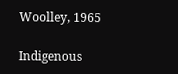Woolley, 1965

Indigenous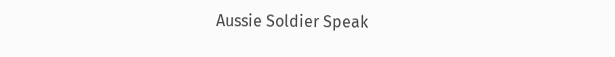Aussie Soldier Speak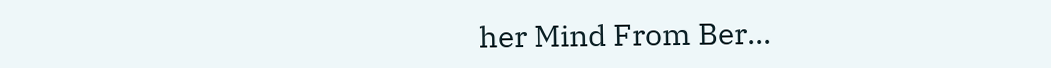her Mind From Ber...